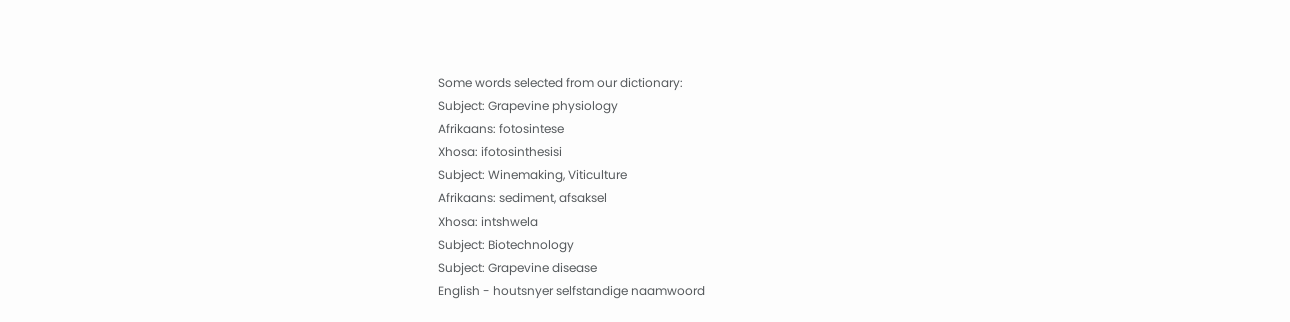Some words selected from our dictionary:
Subject: Grapevine physiology
Afrikaans: fotosintese
Xhosa: ifotosinthesisi
Subject: Winemaking, Viticulture
Afrikaans: sediment, afsaksel
Xhosa: intshwela
Subject: Biotechnology
Subject: Grapevine disease
English - houtsnyer selfstandige naamwoord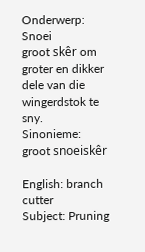Onderwerp: Snoei
groot skêr om groter en dikker dele van die wingerdstok te sny.
Sinonieme: groot snoeiskêr

English: branch cutter
Subject: Pruning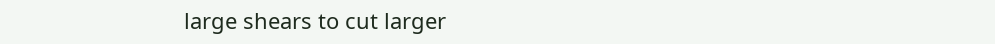large shears to cut larger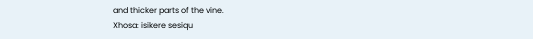and thicker parts of the vine.
Xhosa: isikere sesiqu